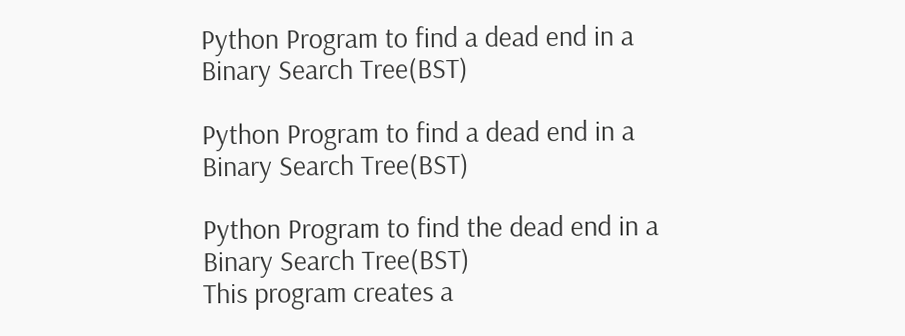Python Program to find a dead end in a Binary Search Tree(BST)

Python Program to find a dead end in a Binary Search Tree(BST)

Python Program to find the dead end in a Binary Search Tree(BST)
This program creates a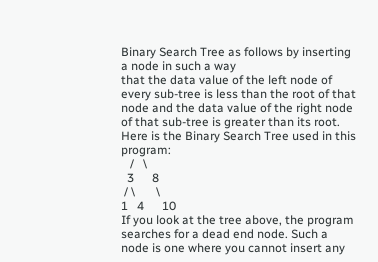Binary Search Tree as follows by inserting a node in such a way
that the data value of the left node of every sub-tree is less than the root of that
node and the data value of the right node of that sub-tree is greater than its root.
Here is the Binary Search Tree used in this program:
   /   \
  3      8
 / \       \
1   4      10
If you look at the tree above, the program searches for a dead end node. Such a
node is one where you cannot insert any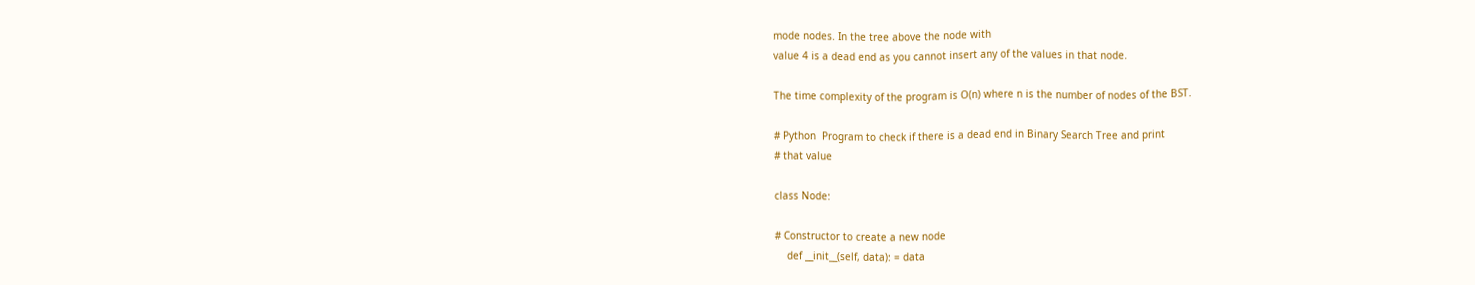mode nodes. In the tree above the node with
value 4 is a dead end as you cannot insert any of the values in that node.

The time complexity of the program is O(n) where n is the number of nodes of the BST.

# Python  Program to check if there is a dead end in Binary Search Tree and print
# that value

class Node:

# Constructor to create a new node
    def __init__(self, data): = data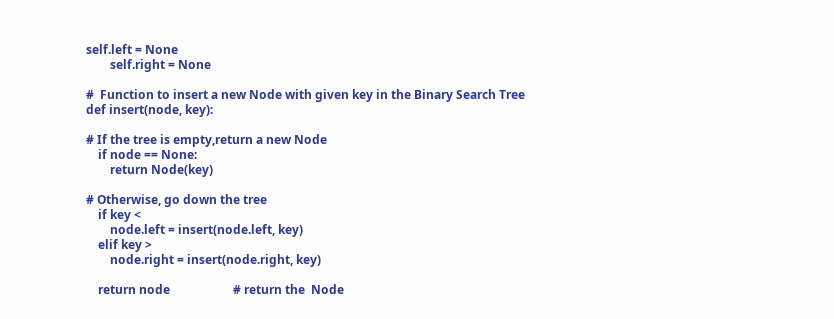self.left = None
        self.right = None

#  Function to insert a new Node with given key in the Binary Search Tree
def insert(node, key):

# If the tree is empty,return a new Node
    if node == None:
        return Node(key)

# Otherwise, go down the tree
    if key <
        node.left = insert(node.left, key)
    elif key >
        node.right = insert(node.right, key)

    return node                     # return the  Node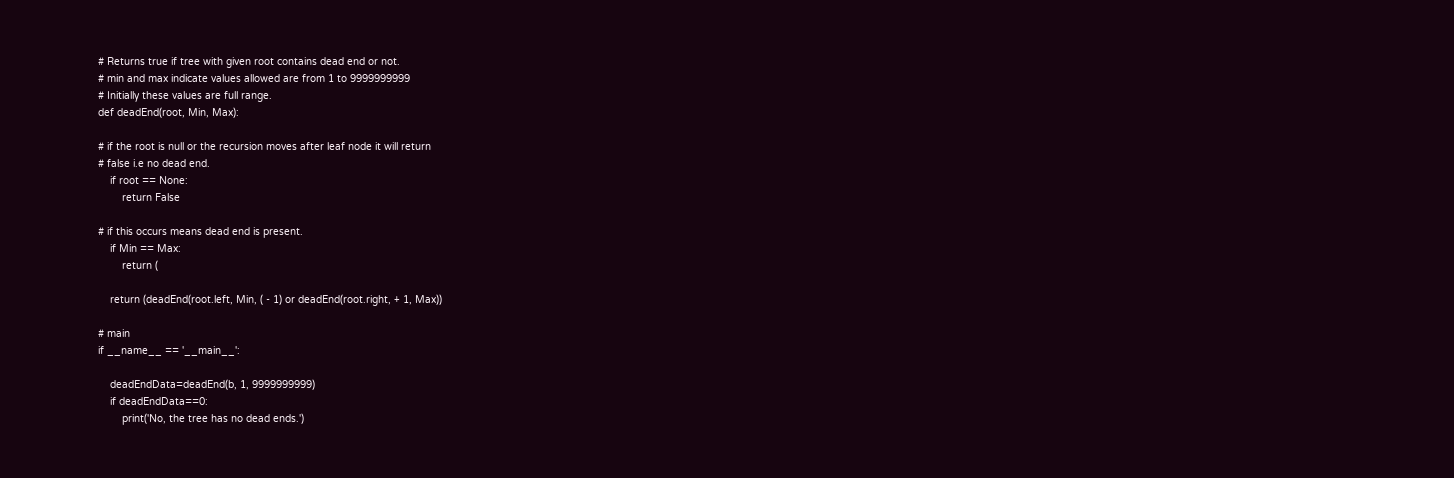# Returns true if tree with given root contains dead end or not.
# min and max indicate values allowed are from 1 to 9999999999
# Initially these values are full range.
def deadEnd(root, Min, Max):

# if the root is null or the recursion moves after leaf node it will return
# false i.e no dead end.
    if root == None:
        return False

# if this occurs means dead end is present.
    if Min == Max:
        return (

    return (deadEnd(root.left, Min, ( - 1) or deadEnd(root.right, + 1, Max))

# main
if __name__ == '__main__':

    deadEndData=deadEnd(b, 1, 9999999999)
    if deadEndData==0:
        print('No, the tree has no dead ends.')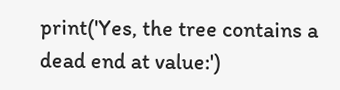print('Yes, the tree contains a dead end at value:')